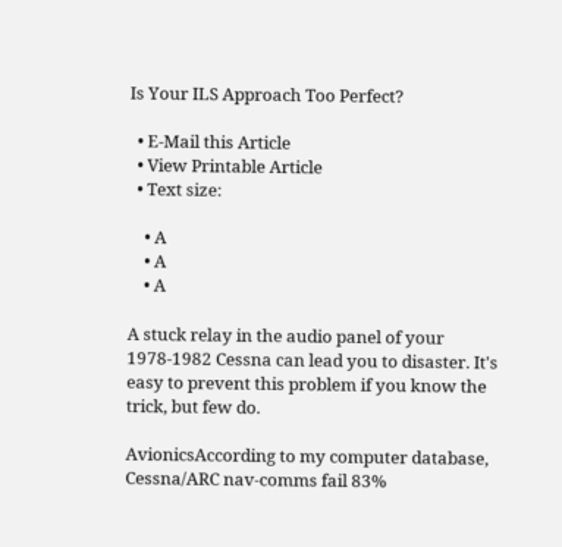Is Your ILS Approach Too Perfect?

  • E-Mail this Article
  • View Printable Article
  • Text size:

    • A
    • A
    • A

A stuck relay in the audio panel of your 1978-1982 Cessna can lead you to disaster. It's easy to prevent this problem if you know the trick, but few do.

AvionicsAccording to my computer database, Cessna/ARC nav-comms fail 83%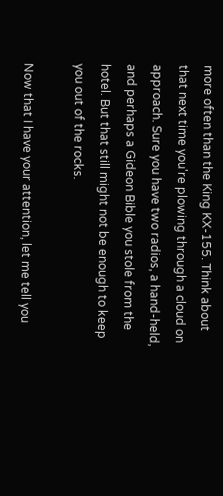more often than the King KX-155. Think about that next time you're plowing through a cloud on approach. Sure you have two radios, a hand-held, and perhaps a Gideon Bible you stole from the hotel. But that still might not be enough to keep you out of the rocks.

Now that I have your attention, let me tell you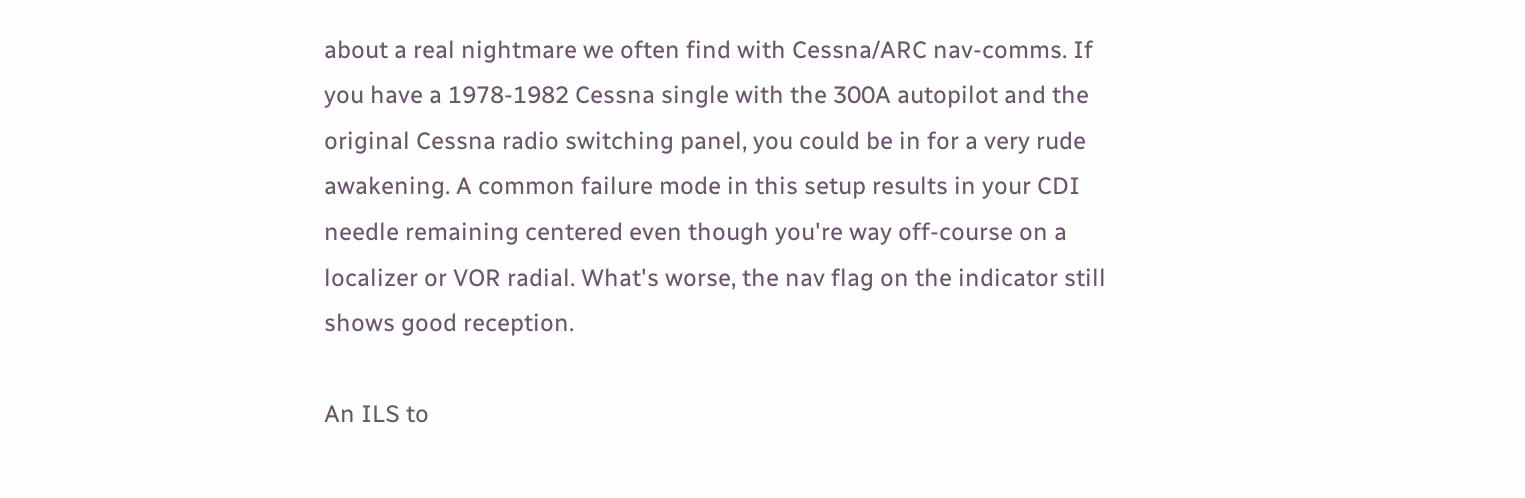about a real nightmare we often find with Cessna/ARC nav-comms. If you have a 1978-1982 Cessna single with the 300A autopilot and the original Cessna radio switching panel, you could be in for a very rude awakening. A common failure mode in this setup results in your CDI needle remaining centered even though you're way off-course on a localizer or VOR radial. What's worse, the nav flag on the indicator still shows good reception.

An ILS to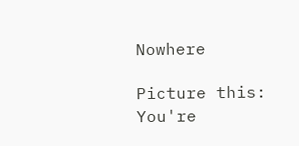Nowhere

Picture this: You're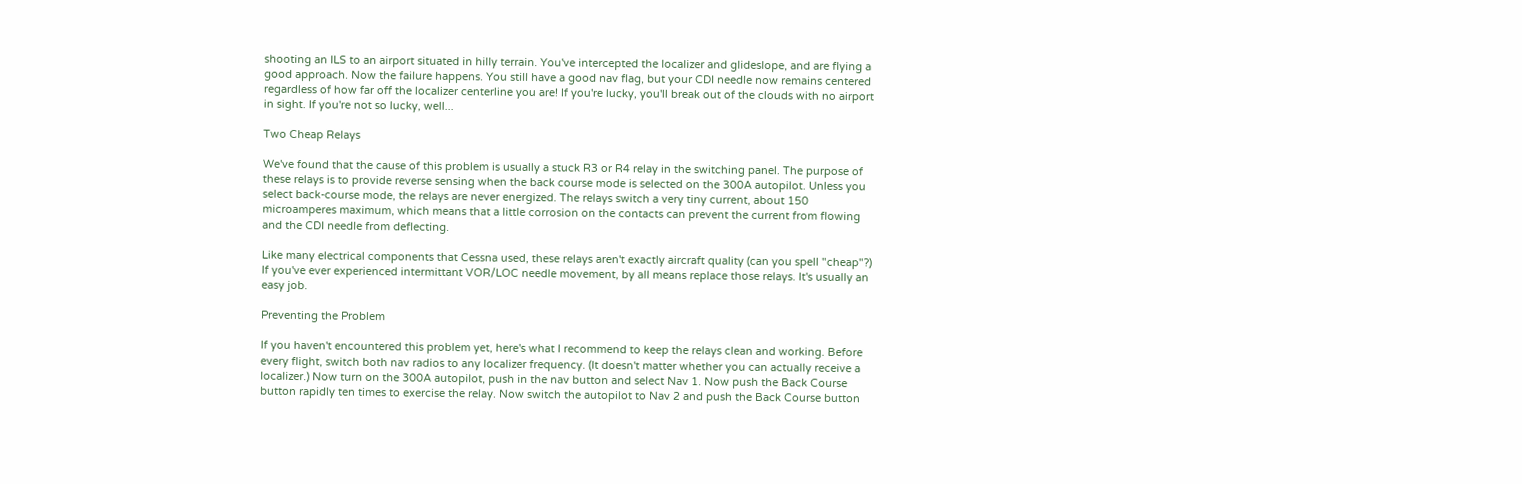shooting an ILS to an airport situated in hilly terrain. You've intercepted the localizer and glideslope, and are flying a good approach. Now the failure happens. You still have a good nav flag, but your CDI needle now remains centered regardless of how far off the localizer centerline you are! If you're lucky, you'll break out of the clouds with no airport in sight. If you're not so lucky, well...

Two Cheap Relays

We've found that the cause of this problem is usually a stuck R3 or R4 relay in the switching panel. The purpose of these relays is to provide reverse sensing when the back course mode is selected on the 300A autopilot. Unless you select back-course mode, the relays are never energized. The relays switch a very tiny current, about 150 microamperes maximum, which means that a little corrosion on the contacts can prevent the current from flowing and the CDI needle from deflecting.

Like many electrical components that Cessna used, these relays aren't exactly aircraft quality (can you spell "cheap"?) If you've ever experienced intermittant VOR/LOC needle movement, by all means replace those relays. It's usually an easy job.

Preventing the Problem

If you haven't encountered this problem yet, here's what I recommend to keep the relays clean and working. Before every flight, switch both nav radios to any localizer frequency. (It doesn't matter whether you can actually receive a localizer.) Now turn on the 300A autopilot, push in the nav button and select Nav 1. Now push the Back Course button rapidly ten times to exercise the relay. Now switch the autopilot to Nav 2 and push the Back Course button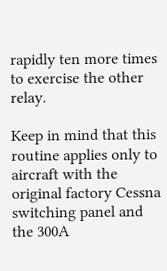rapidly ten more times to exercise the other relay.

Keep in mind that this routine applies only to aircraft with the original factory Cessna switching panel and the 300A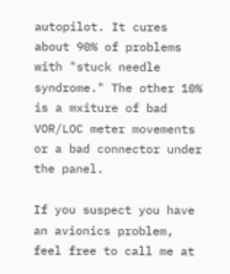autopilot. It cures about 90% of problems with "stuck needle syndrome." The other 10% is a mxiture of bad VOR/LOC meter movements or a bad connector under the panel.

If you suspect you have an avionics problem, feel free to call me at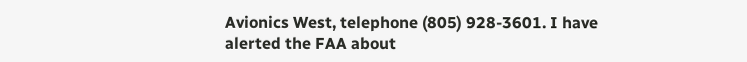Avionics West, telephone (805) 928-3601. I have alerted the FAA about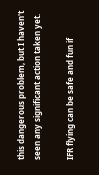this dangerous problem, but I haven't seen any significant action taken yet.

IFR flying can be safe and fun if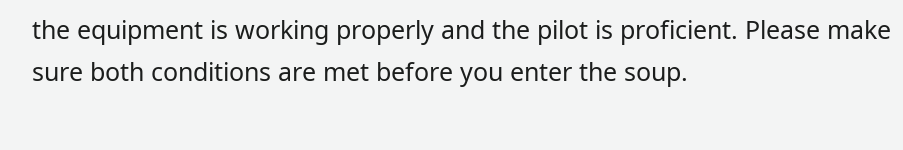the equipment is working properly and the pilot is proficient. Please make sure both conditions are met before you enter the soup.